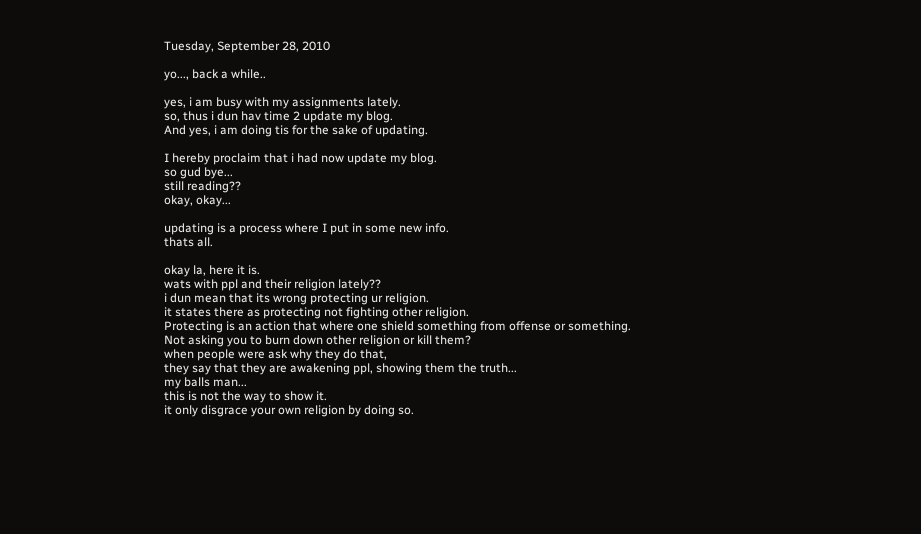Tuesday, September 28, 2010

yo..., back a while..

yes, i am busy with my assignments lately.
so, thus i dun hav time 2 update my blog.
And yes, i am doing tis for the sake of updating.

I hereby proclaim that i had now update my blog.
so gud bye...
still reading??
okay, okay...

updating is a process where I put in some new info.
thats all.

okay la, here it is.
wats with ppl and their religion lately??
i dun mean that its wrong protecting ur religion.
it states there as protecting not fighting other religion.
Protecting is an action that where one shield something from offense or something.
Not asking you to burn down other religion or kill them?
when people were ask why they do that,
they say that they are awakening ppl, showing them the truth...
my balls man...
this is not the way to show it.
it only disgrace your own religion by doing so.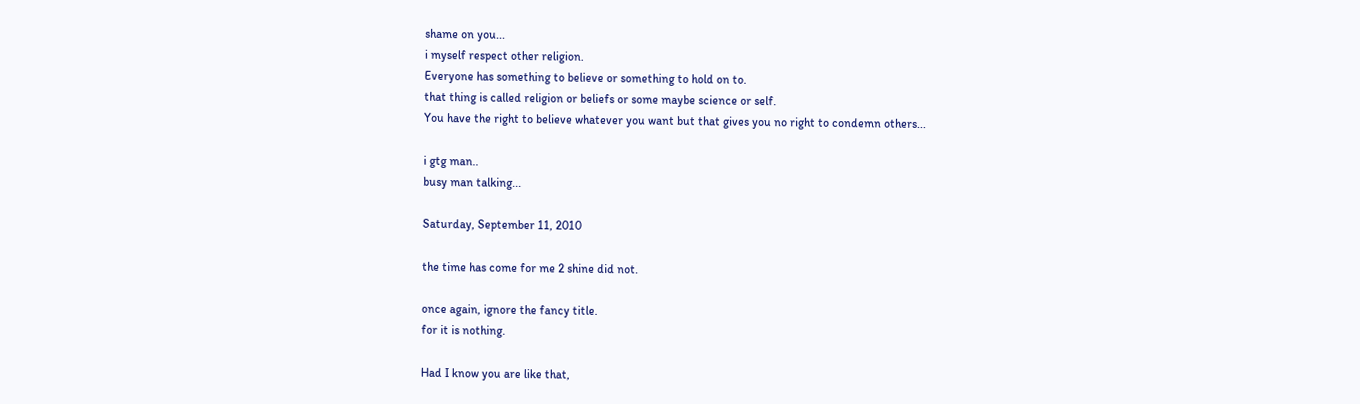shame on you...
i myself respect other religion.
Everyone has something to believe or something to hold on to.
that thing is called religion or beliefs or some maybe science or self.
You have the right to believe whatever you want but that gives you no right to condemn others...

i gtg man..
busy man talking...

Saturday, September 11, 2010

the time has come for me 2 shine did not.

once again, ignore the fancy title.
for it is nothing.

Had I know you are like that,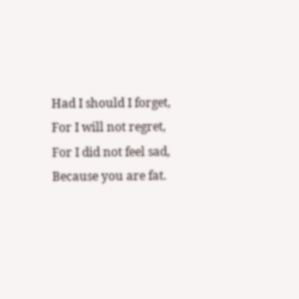Had I should I forget,
For I will not regret,
For I did not feel sad,
Because you are fat.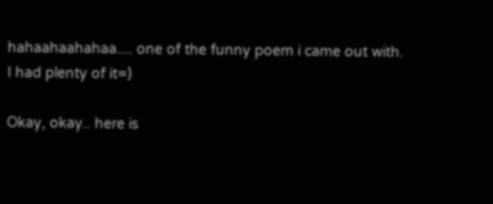hahaahaahahaa.... one of the funny poem i came out with.
I had plenty of it=)

Okay, okay.. here is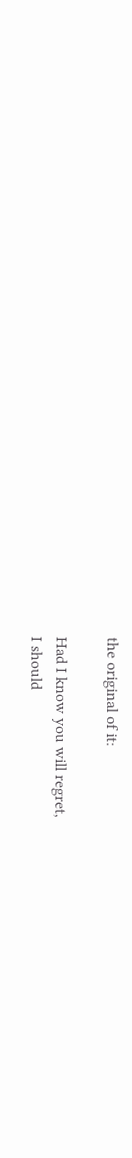the original of it:

Had I know you will regret,
I should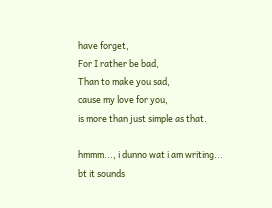have forget,
For I rather be bad,
Than to make you sad,
cause my love for you,
is more than just simple as that.

hmmm..., i dunno wat i am writing...
bt it sounds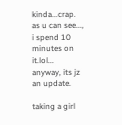kinda...crap.
as u can see...,
i spend 10 minutes on it.lol...
anyway, its jz an update.

taking a girl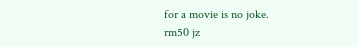for a movie is no joke.
rm50 jz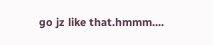go jz like that.hmmm....